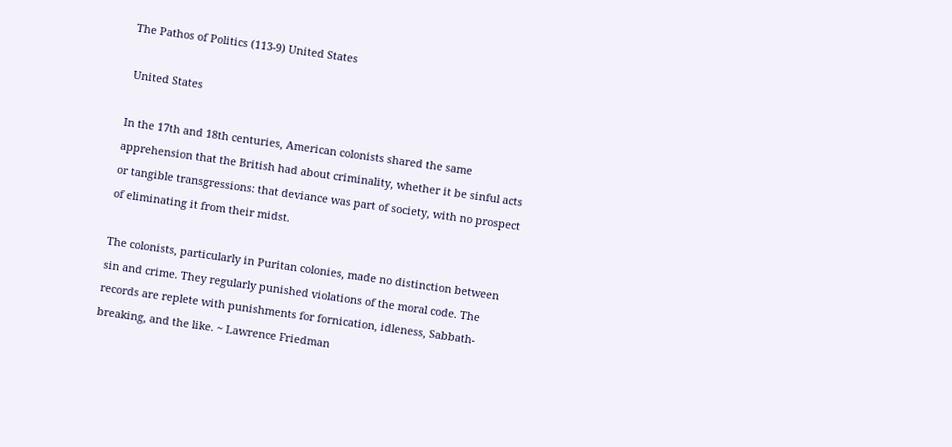The Pathos of Politics (113-9) United States

 United States

In the 17th and 18th centuries, American colonists shared the same apprehension that the British had about criminality, whether it be sinful acts or tangible transgressions: that deviance was part of society, with no prospect of eliminating it from their midst.

The colonists, particularly in Puritan colonies, made no distinction between sin and crime. They regularly punished violations of the moral code. The records are replete with punishments for fornication, idleness, Sabbath-breaking, and the like. ~ Lawrence Friedman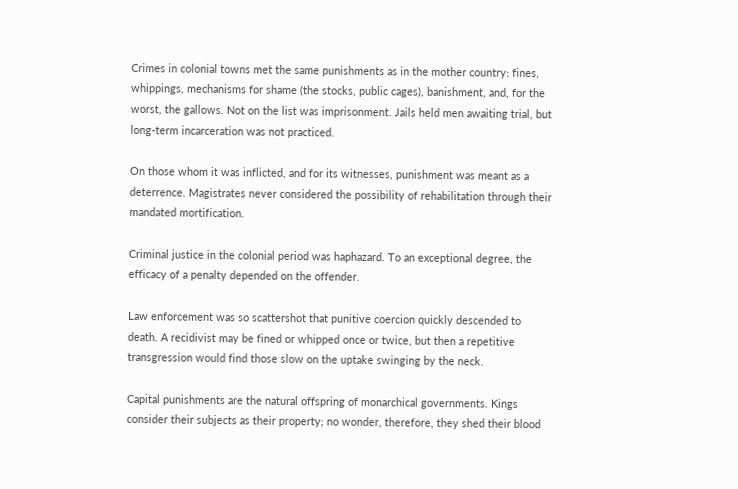Crimes in colonial towns met the same punishments as in the mother country: fines, whippings, mechanisms for shame (the stocks, public cages), banishment, and, for the worst, the gallows. Not on the list was imprisonment. Jails held men awaiting trial, but long-term incarceration was not practiced.

On those whom it was inflicted, and for its witnesses, punishment was meant as a deterrence. Magistrates never considered the possibility of rehabilitation through their mandated mortification.

Criminal justice in the colonial period was haphazard. To an exceptional degree, the efficacy of a penalty depended on the offender.

Law enforcement was so scattershot that punitive coercion quickly descended to death. A recidivist may be fined or whipped once or twice, but then a repetitive transgression would find those slow on the uptake swinging by the neck.

Capital punishments are the natural offspring of monarchical governments. Kings consider their subjects as their property; no wonder, therefore, they shed their blood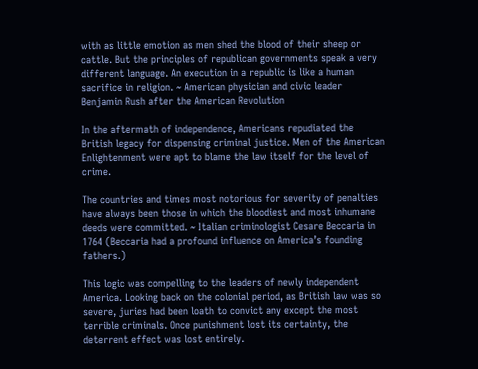with as little emotion as men shed the blood of their sheep or cattle. But the principles of republican governments speak a very different language. An execution in a republic is like a human sacrifice in religion. ~ American physician and civic leader Benjamin Rush after the American Revolution

In the aftermath of independence, Americans repudiated the British legacy for dispensing criminal justice. Men of the American Enlightenment were apt to blame the law itself for the level of crime.

The countries and times most notorious for severity of penalties have always been those in which the bloodiest and most inhumane deeds were committed. ~ Italian criminologist Cesare Beccaria in 1764 (Beccaria had a profound influence on America’s founding fathers.)

This logic was compelling to the leaders of newly independent America. Looking back on the colonial period, as British law was so severe, juries had been loath to convict any except the most terrible criminals. Once punishment lost its certainty, the deterrent effect was lost entirely.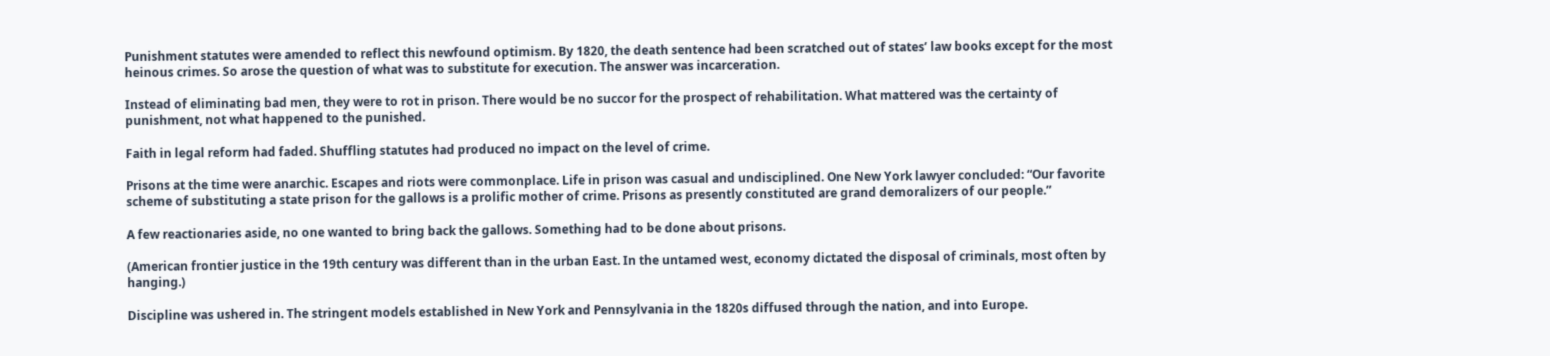Punishment statutes were amended to reflect this newfound optimism. By 1820, the death sentence had been scratched out of states’ law books except for the most heinous crimes. So arose the question of what was to substitute for execution. The answer was incarceration.

Instead of eliminating bad men, they were to rot in prison. There would be no succor for the prospect of rehabilitation. What mattered was the certainty of punishment, not what happened to the punished.

Faith in legal reform had faded. Shuffling statutes had produced no impact on the level of crime.

Prisons at the time were anarchic. Escapes and riots were commonplace. Life in prison was casual and undisciplined. One New York lawyer concluded: “Our favorite scheme of substituting a state prison for the gallows is a prolific mother of crime. Prisons as presently constituted are grand demoralizers of our people.”

A few reactionaries aside, no one wanted to bring back the gallows. Something had to be done about prisons.

(American frontier justice in the 19th century was different than in the urban East. In the untamed west, economy dictated the disposal of criminals, most often by hanging.)

Discipline was ushered in. The stringent models established in New York and Pennsylvania in the 1820s diffused through the nation, and into Europe.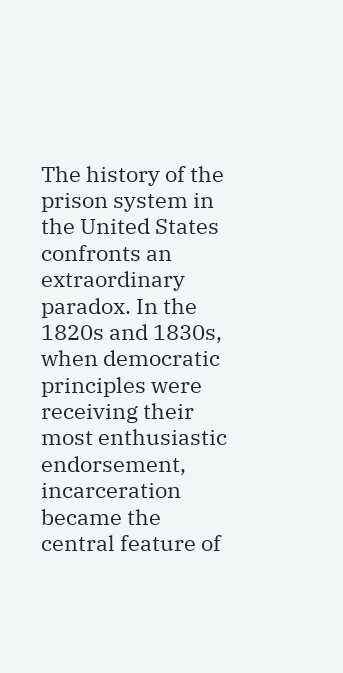The history of the prison system in the United States confronts an extraordinary paradox. In the 1820s and 1830s, when democratic principles were receiving their most enthusiastic endorsement, incarceration became the central feature of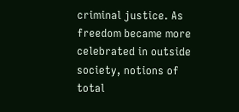criminal justice. As freedom became more celebrated in outside society, notions of total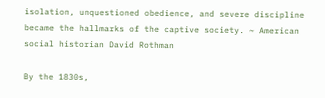isolation, unquestioned obedience, and severe discipline became the hallmarks of the captive society. ~ American social historian David Rothman

By the 1830s,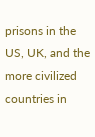prisons in the US, UK, and the more civilized countries in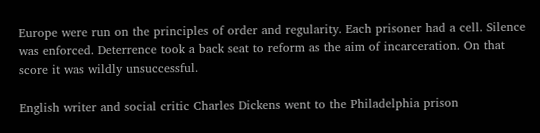Europe were run on the principles of order and regularity. Each prisoner had a cell. Silence was enforced. Deterrence took a back seat to reform as the aim of incarceration. On that score it was wildly unsuccessful.

English writer and social critic Charles Dickens went to the Philadelphia prison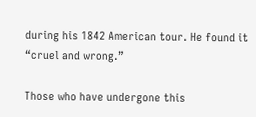during his 1842 American tour. He found it “cruel and wrong.”

Those who have undergone this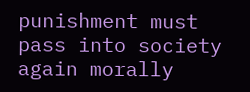punishment must pass into society again morally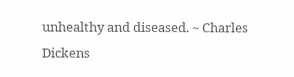unhealthy and diseased. ~ Charles Dickens